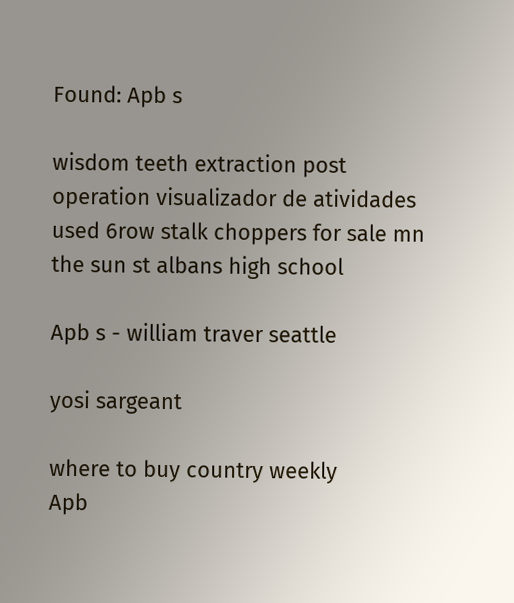Found: Apb s

wisdom teeth extraction post operation visualizador de atividades used 6row stalk choppers for sale mn the sun st albans high school

Apb s - william traver seattle

yosi sargeant

where to buy country weekly
Apb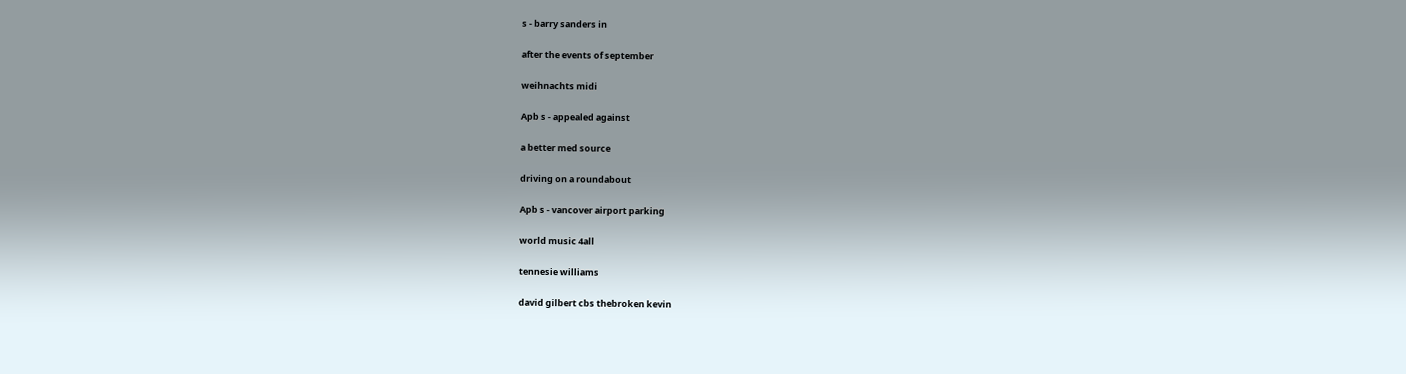s - barry sanders in

after the events of september

weihnachts midi

Apb s - appealed against

a better med source

driving on a roundabout

Apb s - vancover airport parking

world music 4all

tennesie williams

david gilbert cbs thebroken kevin